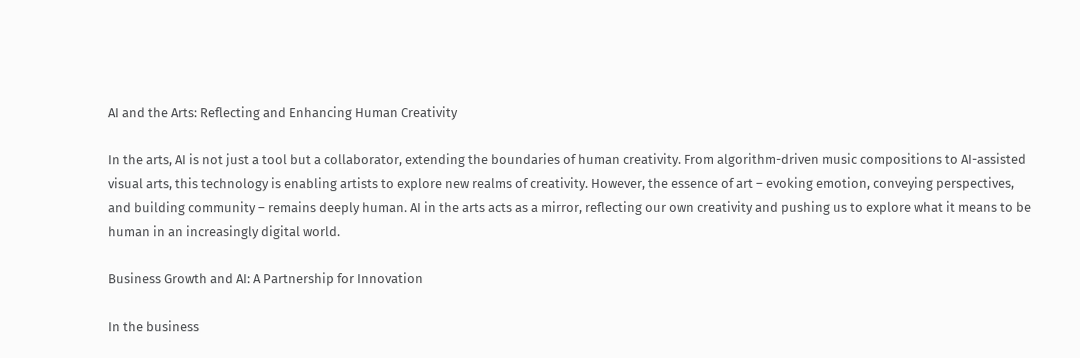AI and the Arts: Reflecting and Enhancing Human Creativity

In the arts, AI is not just a tool but a collaborator, extending the boundaries of human creativity. From algorithm-driven music compositions to AI-assisted visual arts, this technology is enabling artists to explore new realms of creativity. However, the essence of art – evoking emotion, conveying perspectives, and building community – remains deeply human. AI in the arts acts as a mirror, reflecting our own creativity and pushing us to explore what it means to be human in an increasingly digital world.

Business Growth and AI: A Partnership for Innovation

In the business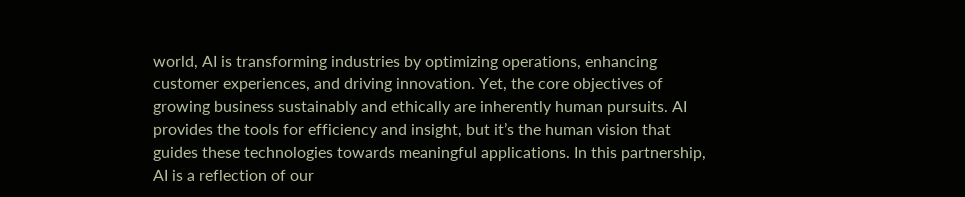world, AI is transforming industries by optimizing operations, enhancing customer experiences, and driving innovation. Yet, the core objectives of growing business sustainably and ethically are inherently human pursuits. AI provides the tools for efficiency and insight, but it’s the human vision that guides these technologies towards meaningful applications. In this partnership, AI is a reflection of our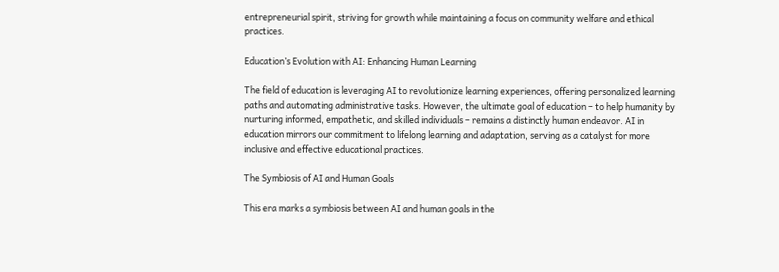entrepreneurial spirit, striving for growth while maintaining a focus on community welfare and ethical practices.

Education’s Evolution with AI: Enhancing Human Learning

The field of education is leveraging AI to revolutionize learning experiences, offering personalized learning paths and automating administrative tasks. However, the ultimate goal of education – to help humanity by nurturing informed, empathetic, and skilled individuals – remains a distinctly human endeavor. AI in education mirrors our commitment to lifelong learning and adaptation, serving as a catalyst for more inclusive and effective educational practices.

The Symbiosis of AI and Human Goals

This era marks a symbiosis between AI and human goals in the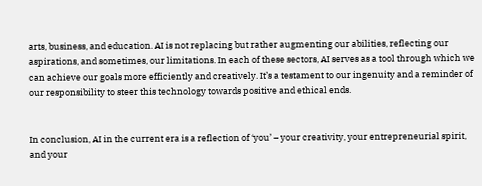arts, business, and education. AI is not replacing but rather augmenting our abilities, reflecting our aspirations, and sometimes, our limitations. In each of these sectors, AI serves as a tool through which we can achieve our goals more efficiently and creatively. It’s a testament to our ingenuity and a reminder of our responsibility to steer this technology towards positive and ethical ends.


In conclusion, AI in the current era is a reflection of ‘you’ – your creativity, your entrepreneurial spirit, and your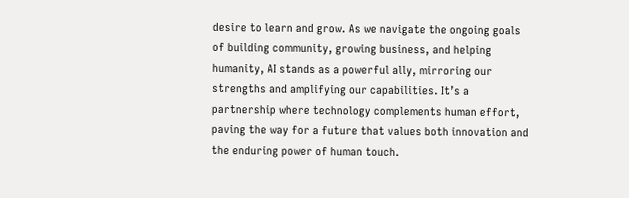desire to learn and grow. As we navigate the ongoing goals of building community, growing business, and helping humanity, AI stands as a powerful ally, mirroring our strengths and amplifying our capabilities. It’s a partnership where technology complements human effort, paving the way for a future that values both innovation and the enduring power of human touch.